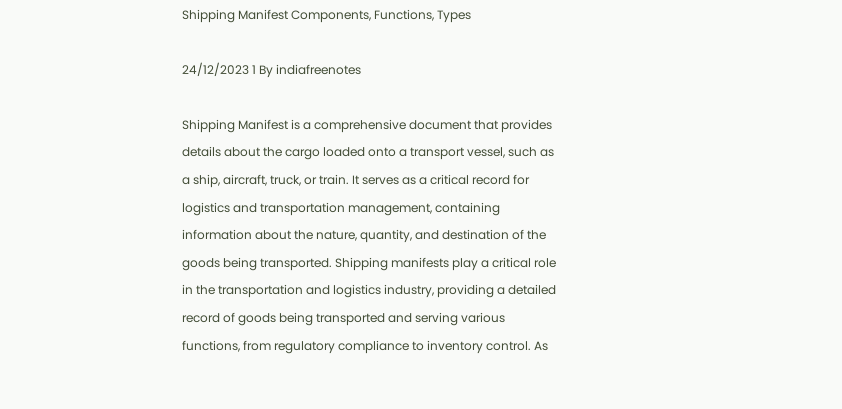Shipping Manifest Components, Functions, Types

24/12/2023 1 By indiafreenotes

Shipping Manifest is a comprehensive document that provides details about the cargo loaded onto a transport vessel, such as a ship, aircraft, truck, or train. It serves as a critical record for logistics and transportation management, containing information about the nature, quantity, and destination of the goods being transported. Shipping manifests play a critical role in the transportation and logistics industry, providing a detailed record of goods being transported and serving various functions, from regulatory compliance to inventory control. As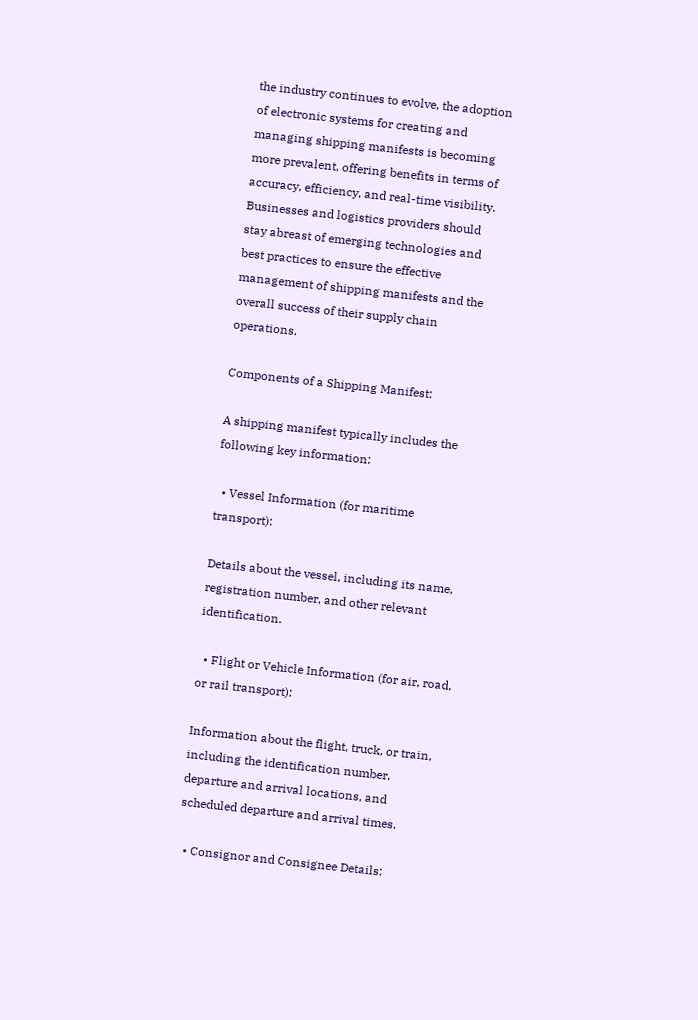the industry continues to evolve, the adoption of electronic systems for creating and managing shipping manifests is becoming more prevalent, offering benefits in terms of accuracy, efficiency, and real-time visibility. Businesses and logistics providers should stay abreast of emerging technologies and best practices to ensure the effective management of shipping manifests and the overall success of their supply chain operations.

Components of a Shipping Manifest:

A shipping manifest typically includes the following key information:

  • Vessel Information (for maritime transport):

Details about the vessel, including its name, registration number, and other relevant identification.

  • Flight or Vehicle Information (for air, road, or rail transport):

Information about the flight, truck, or train, including the identification number, departure and arrival locations, and scheduled departure and arrival times.

  • Consignor and Consignee Details: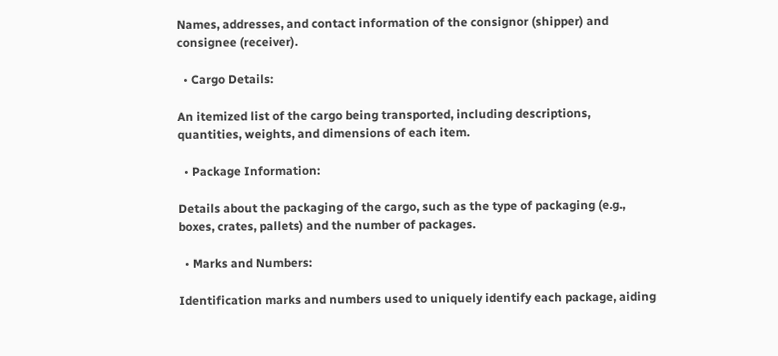Names, addresses, and contact information of the consignor (shipper) and consignee (receiver).

  • Cargo Details:

An itemized list of the cargo being transported, including descriptions, quantities, weights, and dimensions of each item.

  • Package Information:

Details about the packaging of the cargo, such as the type of packaging (e.g., boxes, crates, pallets) and the number of packages.

  • Marks and Numbers:

Identification marks and numbers used to uniquely identify each package, aiding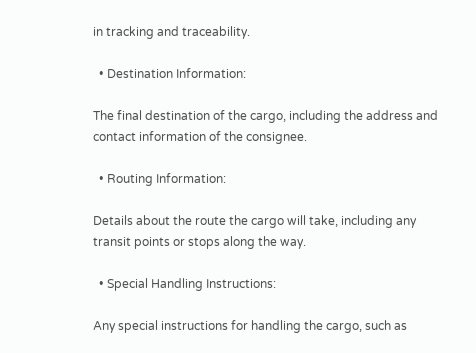in tracking and traceability.

  • Destination Information:

The final destination of the cargo, including the address and contact information of the consignee.

  • Routing Information:

Details about the route the cargo will take, including any transit points or stops along the way.

  • Special Handling Instructions:

Any special instructions for handling the cargo, such as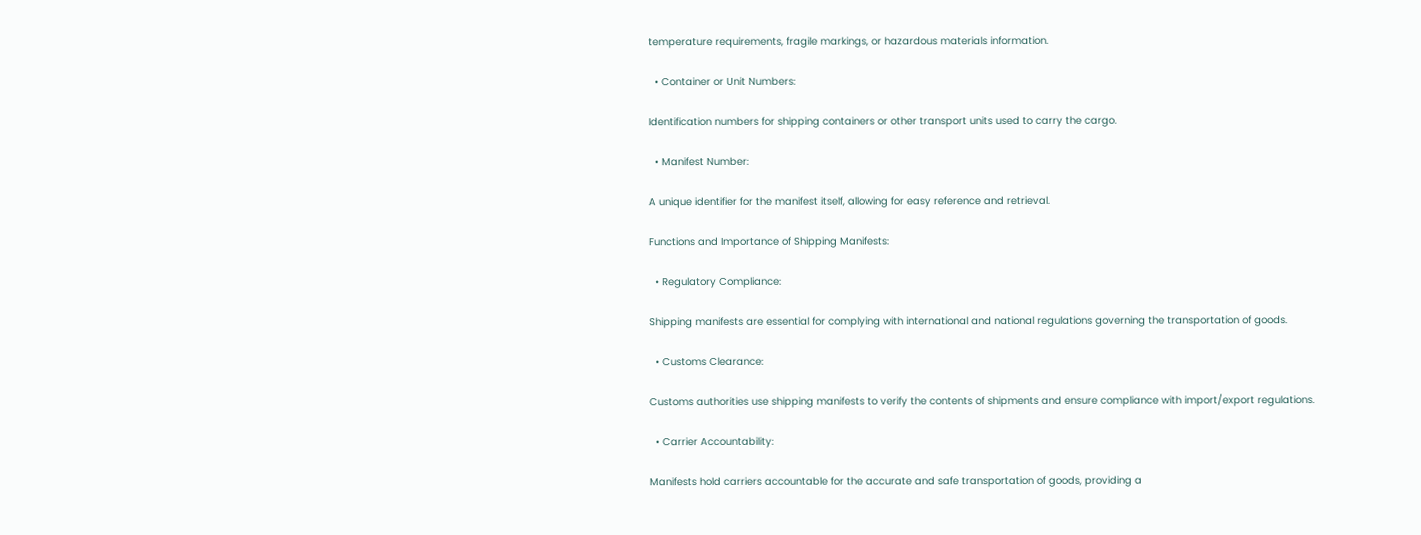temperature requirements, fragile markings, or hazardous materials information.

  • Container or Unit Numbers:

Identification numbers for shipping containers or other transport units used to carry the cargo.

  • Manifest Number:

A unique identifier for the manifest itself, allowing for easy reference and retrieval.

Functions and Importance of Shipping Manifests:

  • Regulatory Compliance:

Shipping manifests are essential for complying with international and national regulations governing the transportation of goods.

  • Customs Clearance:

Customs authorities use shipping manifests to verify the contents of shipments and ensure compliance with import/export regulations.

  • Carrier Accountability:

Manifests hold carriers accountable for the accurate and safe transportation of goods, providing a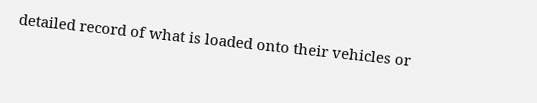detailed record of what is loaded onto their vehicles or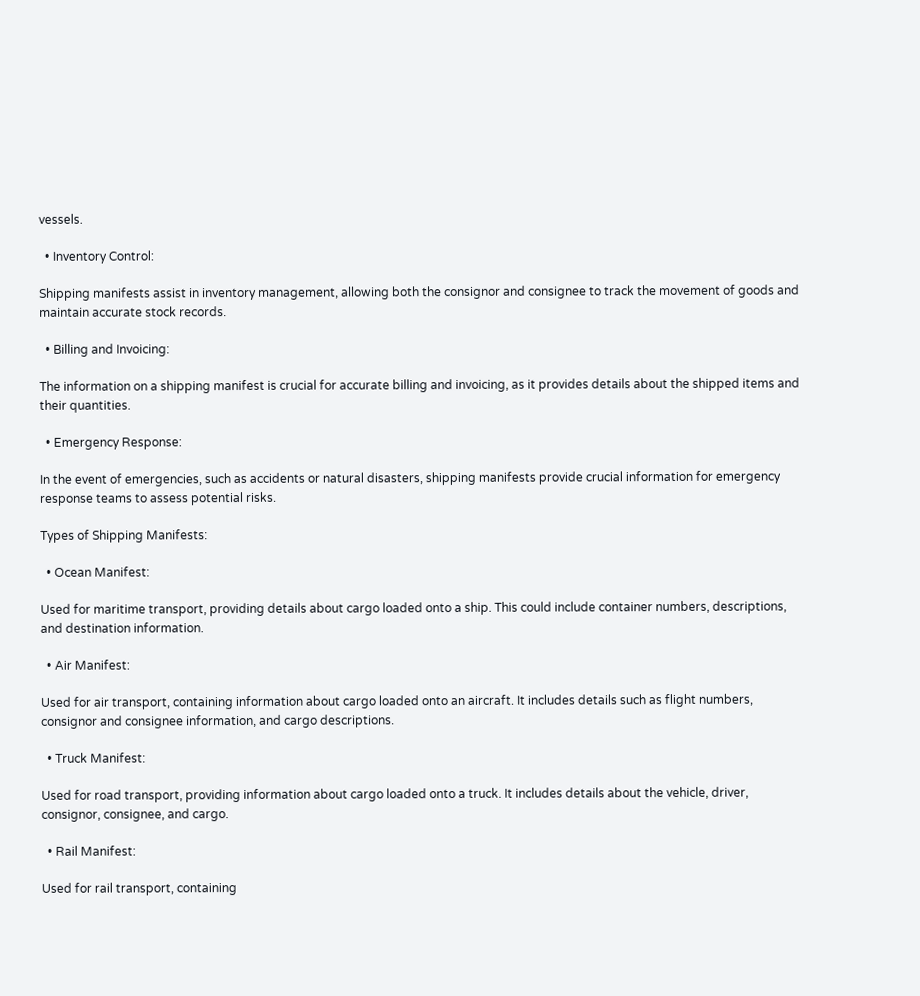vessels.

  • Inventory Control:

Shipping manifests assist in inventory management, allowing both the consignor and consignee to track the movement of goods and maintain accurate stock records.

  • Billing and Invoicing:

The information on a shipping manifest is crucial for accurate billing and invoicing, as it provides details about the shipped items and their quantities.

  • Emergency Response:

In the event of emergencies, such as accidents or natural disasters, shipping manifests provide crucial information for emergency response teams to assess potential risks.

Types of Shipping Manifests:

  • Ocean Manifest:

Used for maritime transport, providing details about cargo loaded onto a ship. This could include container numbers, descriptions, and destination information.

  • Air Manifest:

Used for air transport, containing information about cargo loaded onto an aircraft. It includes details such as flight numbers, consignor and consignee information, and cargo descriptions.

  • Truck Manifest:

Used for road transport, providing information about cargo loaded onto a truck. It includes details about the vehicle, driver, consignor, consignee, and cargo.

  • Rail Manifest:

Used for rail transport, containing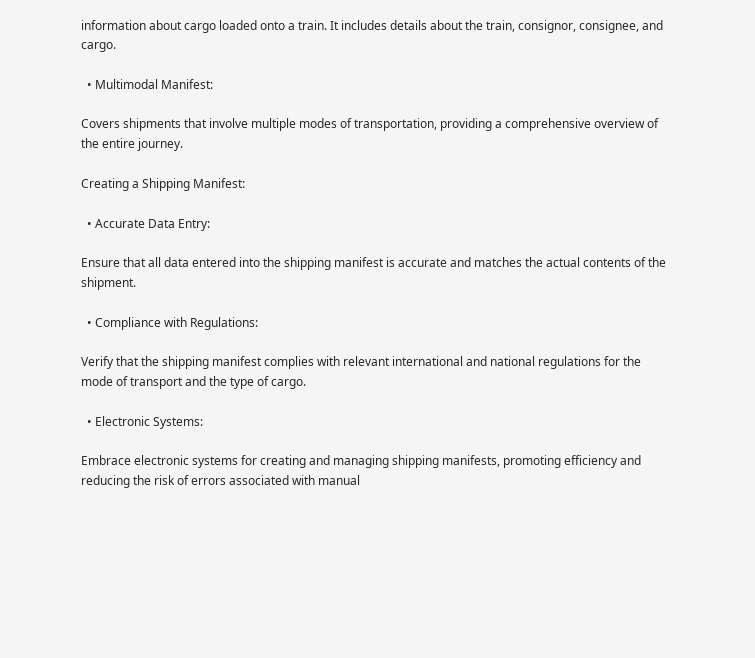information about cargo loaded onto a train. It includes details about the train, consignor, consignee, and cargo.

  • Multimodal Manifest:

Covers shipments that involve multiple modes of transportation, providing a comprehensive overview of the entire journey.

Creating a Shipping Manifest:

  • Accurate Data Entry:

Ensure that all data entered into the shipping manifest is accurate and matches the actual contents of the shipment.

  • Compliance with Regulations:

Verify that the shipping manifest complies with relevant international and national regulations for the mode of transport and the type of cargo.

  • Electronic Systems:

Embrace electronic systems for creating and managing shipping manifests, promoting efficiency and reducing the risk of errors associated with manual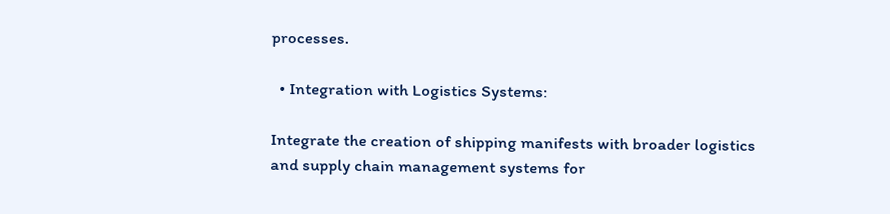processes.

  • Integration with Logistics Systems:

Integrate the creation of shipping manifests with broader logistics and supply chain management systems for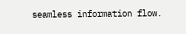seamless information flow.